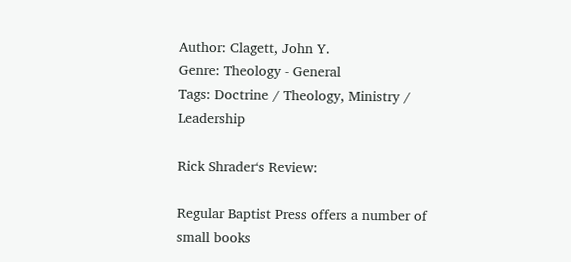Author: Clagett, John Y.
Genre: Theology - General
Tags: Doctrine / Theology, Ministry / Leadership

Rick Shrader‘s Review:

Regular Baptist Press offers a number of small books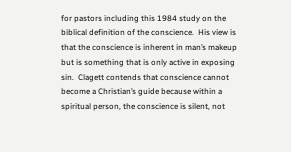for pastors including this 1984 study on the biblical definition of the conscience.  His view is that the conscience is inherent in man’s makeup but is something that is only active in exposing sin.  Clagett contends that conscience cannot become a Christian’s guide because within a spiritual person, the conscience is silent, not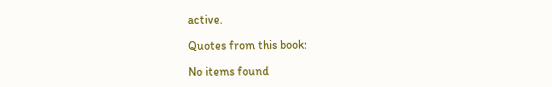active.

Quotes from this book:

No items found